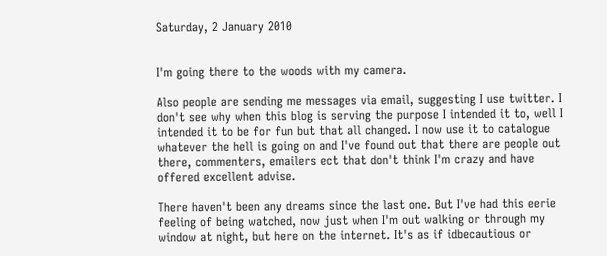Saturday, 2 January 2010


I'm going there to the woods with my camera.

Also people are sending me messages via email, suggesting I use twitter. I don't see why when this blog is serving the purpose I intended it to, well I intended it to be for fun but that all changed. I now use it to catalogue whatever the hell is going on and I've found out that there are people out there, commenters, emailers ect that don't think I'm crazy and have offered excellent advise.

There haven't been any dreams since the last one. But I've had this eerie feeling of being watched, now just when I'm out walking or through my window at night, but here on the internet. It's as if idbecautious or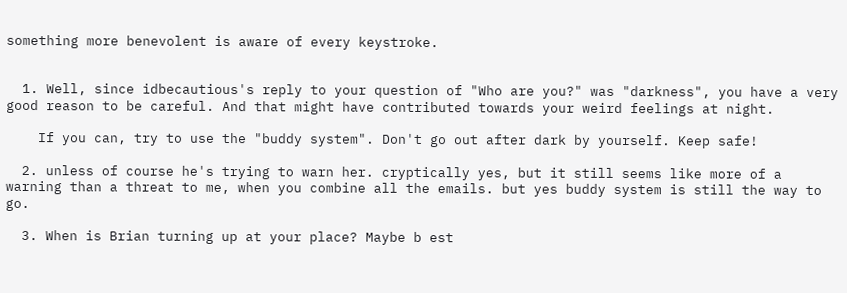something more benevolent is aware of every keystroke.


  1. Well, since idbecautious's reply to your question of "Who are you?" was "darkness", you have a very good reason to be careful. And that might have contributed towards your weird feelings at night.

    If you can, try to use the "buddy system". Don't go out after dark by yourself. Keep safe!

  2. unless of course he's trying to warn her. cryptically yes, but it still seems like more of a warning than a threat to me, when you combine all the emails. but yes buddy system is still the way to go.

  3. When is Brian turning up at your place? Maybe b est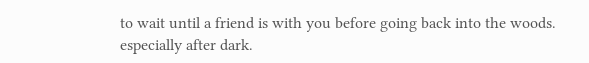to wait until a friend is with you before going back into the woods. especially after dark.